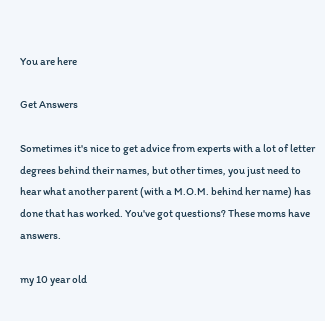You are here

Get Answers

Sometimes it's nice to get advice from experts with a lot of letter degrees behind their names, but other times, you just need to hear what another parent (with a M.O.M. behind her name) has done that has worked. You've got questions? These moms have answers.

my 10 year old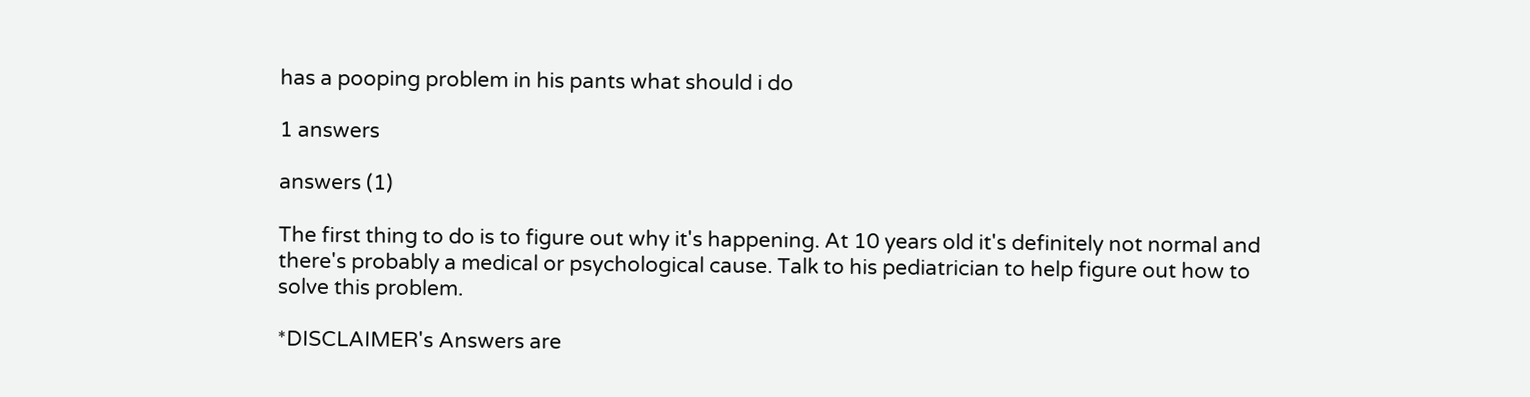has a pooping problem in his pants what should i do

1 answers

answers (1)

The first thing to do is to figure out why it's happening. At 10 years old it's definitely not normal and there's probably a medical or psychological cause. Talk to his pediatrician to help figure out how to solve this problem.

*DISCLAIMER's Answers are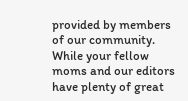provided by members of our community. While your fellow moms and our editors have plenty of great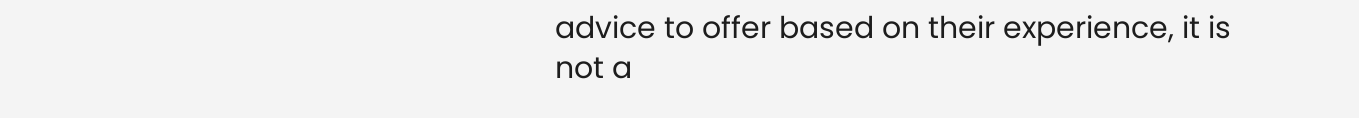advice to offer based on their experience, it is not a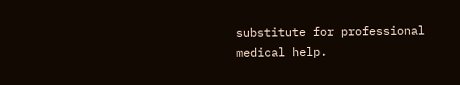substitute for professional medical help.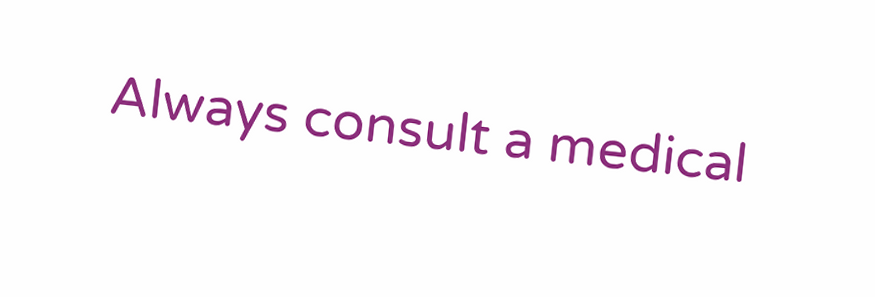Always consult a medical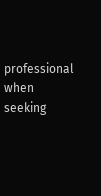professional when seeking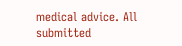medical advice. All submitted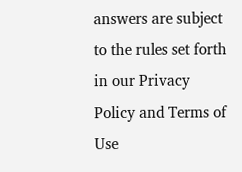answers are subject to the rules set forth in our Privacy Policy and Terms of Use